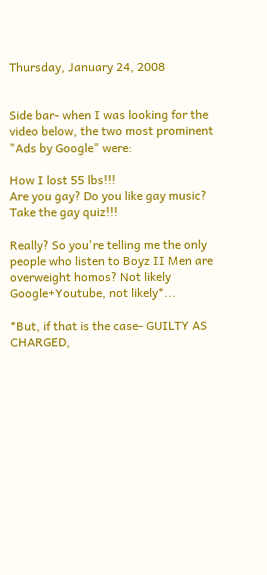Thursday, January 24, 2008


Side bar- when I was looking for the video below, the two most prominent "Ads by Google" were:

How I lost 55 lbs!!!
Are you gay? Do you like gay music? Take the gay quiz!!!

Really? So you're telling me the only people who listen to Boyz II Men are overweight homos? Not likely Google+Youtube, not likely*...

*But, if that is the case- GUILTY AS CHARGED,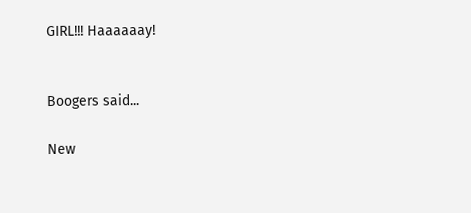GIRL!!! Haaaaaay!


Boogers said...

New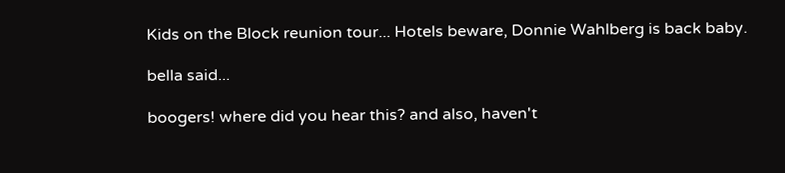Kids on the Block reunion tour... Hotels beware, Donnie Wahlberg is back baby.

bella said...

boogers! where did you hear this? and also, haven't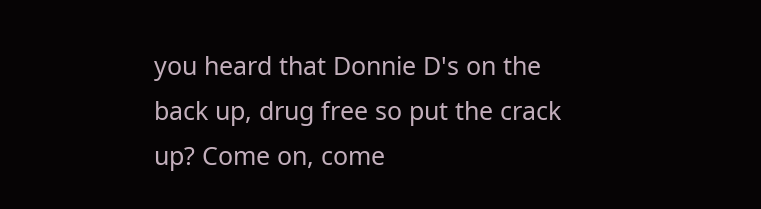you heard that Donnie D's on the back up, drug free so put the crack up? Come on, come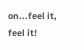on...feel it, feel it!